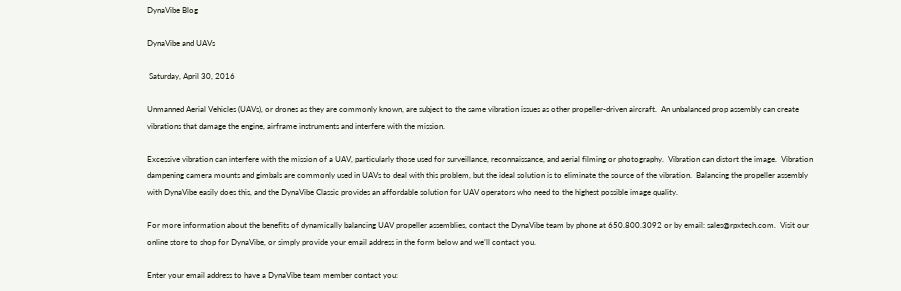DynaVibe Blog

DynaVibe and UAVs

 Saturday, April 30, 2016

Unmanned Aerial Vehicles (UAVs), or drones as they are commonly known, are subject to the same vibration issues as other propeller-driven aircraft.  An unbalanced prop assembly can create vibrations that damage the engine, airframe instruments and interfere with the mission.

Excessive vibration can interfere with the mission of a UAV, particularly those used for surveillance, reconnaissance, and aerial filming or photography.  Vibration can distort the image.  Vibration dampening camera mounts and gimbals are commonly used in UAVs to deal with this problem, but the ideal solution is to eliminate the source of the vibration.  Balancing the propeller assembly with DynaVibe easily does this, and the DynaVibe Classic provides an affordable solution for UAV operators who need to the highest possible image quality.

For more information about the benefits of dynamically balancing UAV propeller assemblies, contact the DynaVibe team by phone at 650.800.3092 or by email: sales@rpxtech.com.  Visit our online store to shop for DynaVibe, or simply provide your email address in the form below and we’ll contact you.

Enter your email address to have a DynaVibe team member contact you: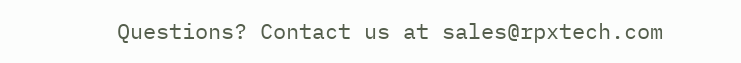Questions? Contact us at sales@rpxtech.com